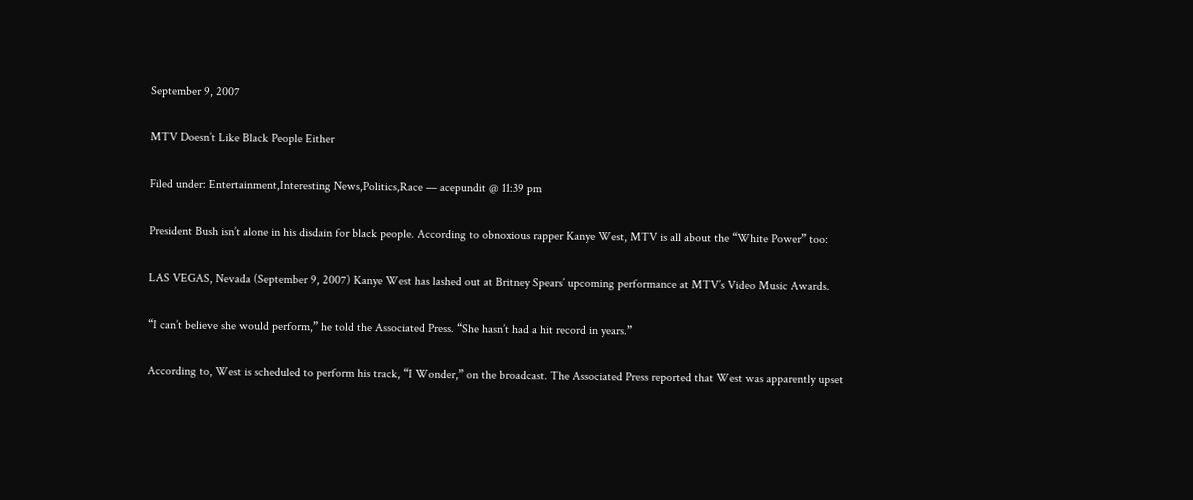September 9, 2007

MTV Doesn’t Like Black People Either

Filed under: Entertainment,Interesting News,Politics,Race — acepundit @ 11:39 pm

President Bush isn’t alone in his disdain for black people. According to obnoxious rapper Kanye West, MTV is all about the “White Power” too:

LAS VEGAS, Nevada (September 9, 2007) Kanye West has lashed out at Britney Spears’ upcoming performance at MTV’s Video Music Awards.

“I can’t believe she would perform,” he told the Associated Press. “She hasn’t had a hit record in years.”

According to, West is scheduled to perform his track, “I Wonder,” on the broadcast. The Associated Press reported that West was apparently upset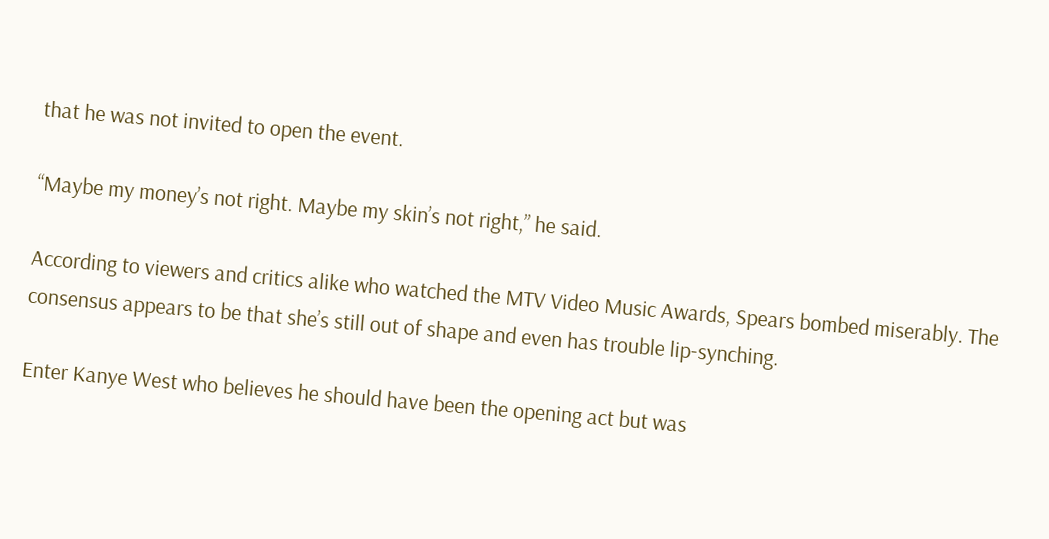that he was not invited to open the event.

“Maybe my money’s not right. Maybe my skin’s not right,” he said.

According to viewers and critics alike who watched the MTV Video Music Awards, Spears bombed miserably. The consensus appears to be that she’s still out of shape and even has trouble lip-synching.

Enter Kanye West who believes he should have been the opening act but was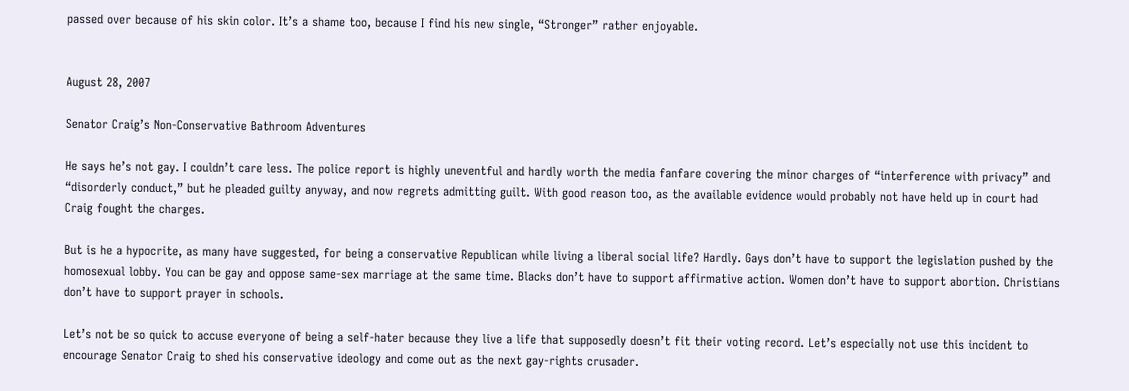passed over because of his skin color. It’s a shame too, because I find his new single, “Stronger” rather enjoyable.


August 28, 2007

Senator Craig’s Non-Conservative Bathroom Adventures

He says he’s not gay. I couldn’t care less. The police report is highly uneventful and hardly worth the media fanfare covering the minor charges of “interference with privacy” and “disorderly conduct,” but he pleaded guilty anyway, and now regrets admitting guilt. With good reason too, as the available evidence would probably not have held up in court had Craig fought the charges.

But is he a hypocrite, as many have suggested, for being a conservative Republican while living a liberal social life? Hardly. Gays don’t have to support the legislation pushed by the homosexual lobby. You can be gay and oppose same-sex marriage at the same time. Blacks don’t have to support affirmative action. Women don’t have to support abortion. Christians don’t have to support prayer in schools.

Let’s not be so quick to accuse everyone of being a self-hater because they live a life that supposedly doesn’t fit their voting record. Let’s especially not use this incident to encourage Senator Craig to shed his conservative ideology and come out as the next gay-rights crusader.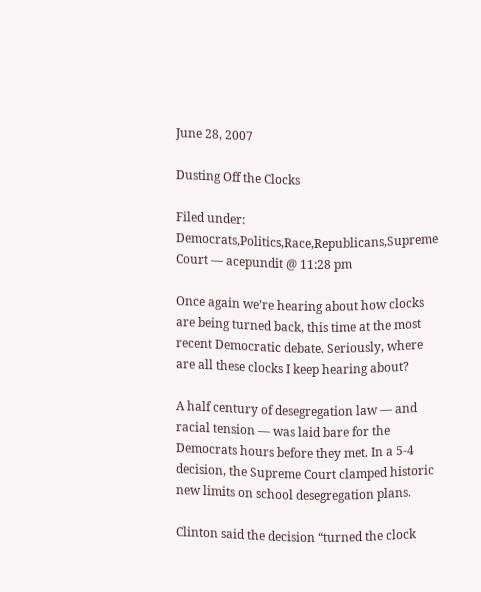June 28, 2007

Dusting Off the Clocks

Filed under: Democrats,Politics,Race,Republicans,Supreme Court — acepundit @ 11:28 pm

Once again we’re hearing about how clocks are being turned back, this time at the most recent Democratic debate. Seriously, where are all these clocks I keep hearing about?

A half century of desegregation law — and racial tension — was laid bare for the Democrats hours before they met. In a 5-4 decision, the Supreme Court clamped historic new limits on school desegregation plans.

Clinton said the decision “turned the clock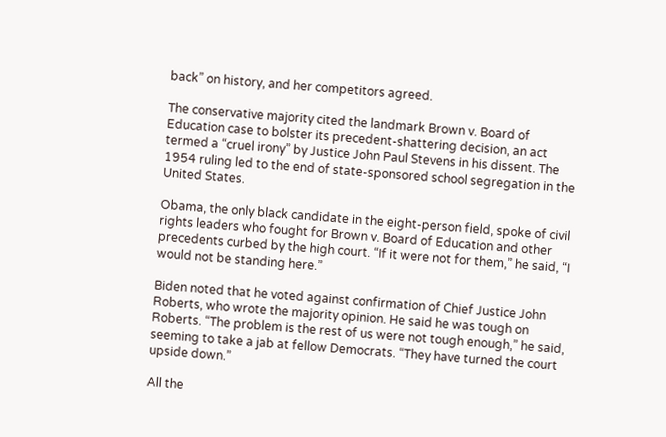back” on history, and her competitors agreed.

The conservative majority cited the landmark Brown v. Board of Education case to bolster its precedent-shattering decision, an act termed a “cruel irony” by Justice John Paul Stevens in his dissent. The 1954 ruling led to the end of state-sponsored school segregation in the United States.

Obama, the only black candidate in the eight-person field, spoke of civil rights leaders who fought for Brown v. Board of Education and other precedents curbed by the high court. “If it were not for them,” he said, “I would not be standing here.”

Biden noted that he voted against confirmation of Chief Justice John Roberts, who wrote the majority opinion. He said he was tough on Roberts. “The problem is the rest of us were not tough enough,” he said, seeming to take a jab at fellow Democrats. “They have turned the court upside down.”

All the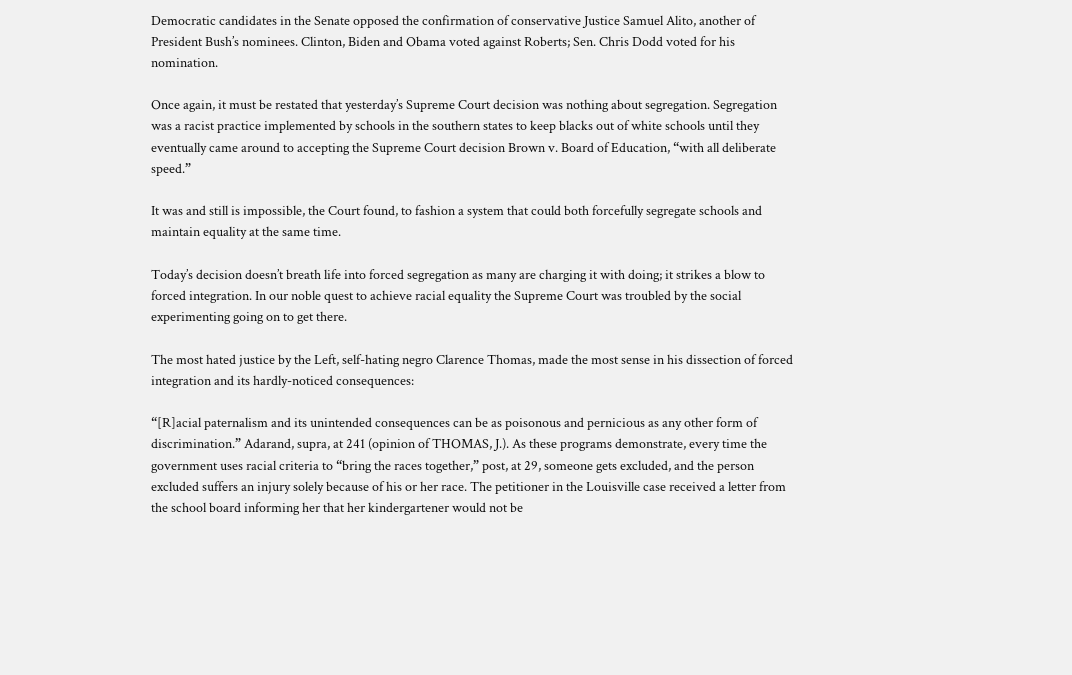Democratic candidates in the Senate opposed the confirmation of conservative Justice Samuel Alito, another of President Bush’s nominees. Clinton, Biden and Obama voted against Roberts; Sen. Chris Dodd voted for his nomination.

Once again, it must be restated that yesterday’s Supreme Court decision was nothing about segregation. Segregation was a racist practice implemented by schools in the southern states to keep blacks out of white schools until they eventually came around to accepting the Supreme Court decision Brown v. Board of Education, “with all deliberate speed.”

It was and still is impossible, the Court found, to fashion a system that could both forcefully segregate schools and maintain equality at the same time.

Today’s decision doesn’t breath life into forced segregation as many are charging it with doing; it strikes a blow to forced integration. In our noble quest to achieve racial equality the Supreme Court was troubled by the social experimenting going on to get there.

The most hated justice by the Left, self-hating negro Clarence Thomas, made the most sense in his dissection of forced integration and its hardly-noticed consequences:

“[R]acial paternalism and its unintended consequences can be as poisonous and pernicious as any other form of discrimination.” Adarand, supra, at 241 (opinion of THOMAS, J.). As these programs demonstrate, every time the government uses racial criteria to “bring the races together,” post, at 29, someone gets excluded, and the person excluded suffers an injury solely because of his or her race. The petitioner in the Louisville case received a letter from the school board informing her that her kindergartener would not be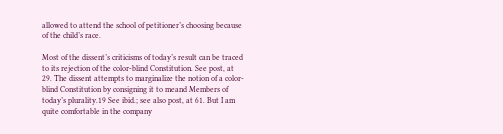allowed to attend the school of petitioner’s choosing because of the child’s race.

Most of the dissent’s criticisms of today’s result can be traced to its rejection of the color-blind Constitution. See post, at 29. The dissent attempts to marginalize the notion of a color-blind Constitution by consigning it to meand Members of today’s plurality.19 See ibid.; see also post, at 61. But I am quite comfortable in the company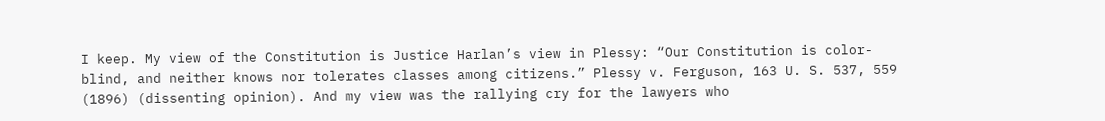I keep. My view of the Constitution is Justice Harlan’s view in Plessy: “Our Constitution is color-blind, and neither knows nor tolerates classes among citizens.” Plessy v. Ferguson, 163 U. S. 537, 559 (1896) (dissenting opinion). And my view was the rallying cry for the lawyers who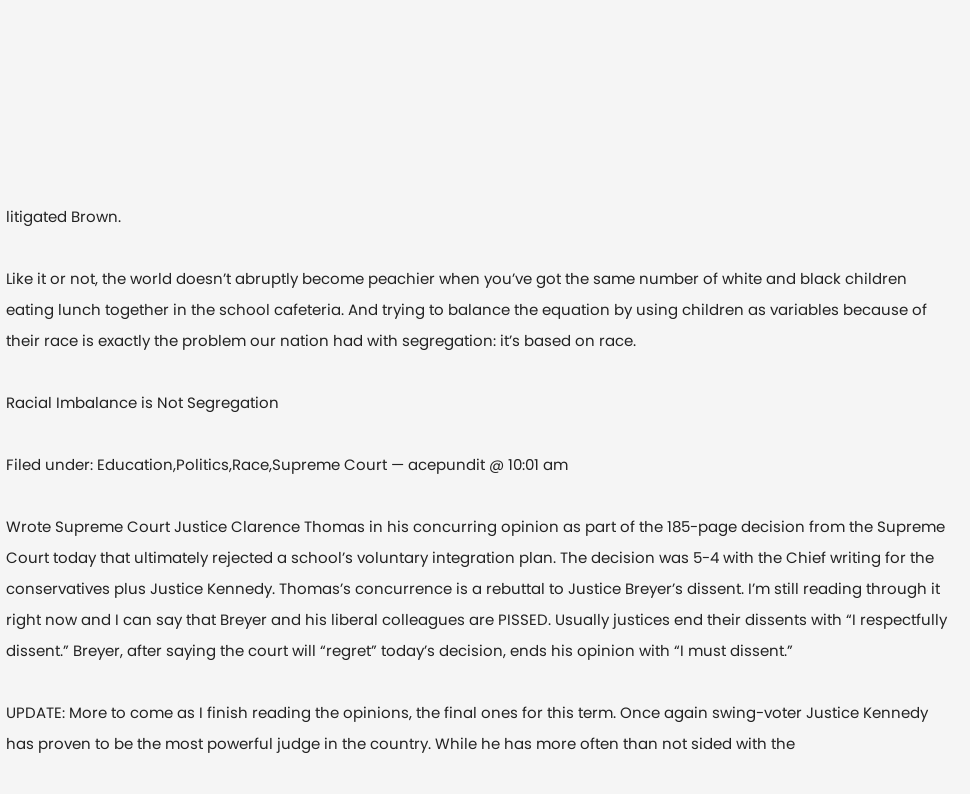litigated Brown.

Like it or not, the world doesn’t abruptly become peachier when you’ve got the same number of white and black children eating lunch together in the school cafeteria. And trying to balance the equation by using children as variables because of their race is exactly the problem our nation had with segregation: it’s based on race.

Racial Imbalance is Not Segregation

Filed under: Education,Politics,Race,Supreme Court — acepundit @ 10:01 am

Wrote Supreme Court Justice Clarence Thomas in his concurring opinion as part of the 185-page decision from the Supreme Court today that ultimately rejected a school’s voluntary integration plan. The decision was 5-4 with the Chief writing for the conservatives plus Justice Kennedy. Thomas’s concurrence is a rebuttal to Justice Breyer’s dissent. I’m still reading through it right now and I can say that Breyer and his liberal colleagues are PISSED. Usually justices end their dissents with “I respectfully dissent.” Breyer, after saying the court will “regret” today’s decision, ends his opinion with “I must dissent.”

UPDATE: More to come as I finish reading the opinions, the final ones for this term. Once again swing-voter Justice Kennedy has proven to be the most powerful judge in the country. While he has more often than not sided with the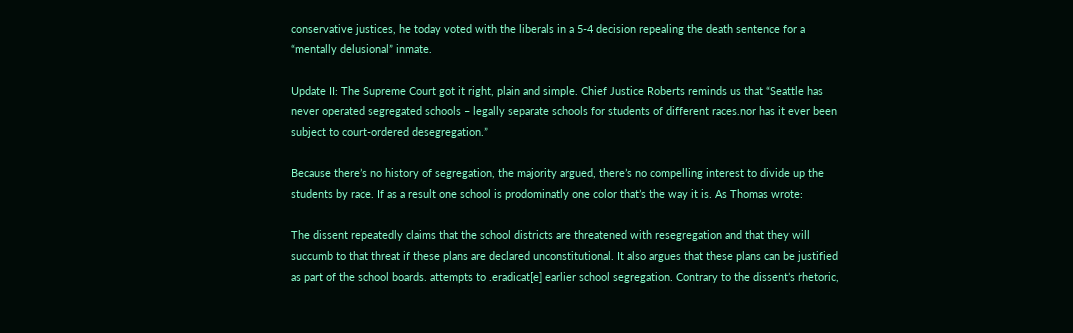conservative justices, he today voted with the liberals in a 5-4 decision repealing the death sentence for a “mentally delusional” inmate.

Update II: The Supreme Court got it right, plain and simple. Chief Justice Roberts reminds us that “Seattle has never operated segregated schools – legally separate schools for students of different races.nor has it ever been subject to court-ordered desegregation.”

Because there’s no history of segregation, the majority argued, there’s no compelling interest to divide up the students by race. If as a result one school is prodominatly one color that’s the way it is. As Thomas wrote:

The dissent repeatedly claims that the school districts are threatened with resegregation and that they will
succumb to that threat if these plans are declared unconstitutional. It also argues that these plans can be justified as part of the school boards. attempts to .eradicat[e] earlier school segregation. Contrary to the dissent’s rhetoric,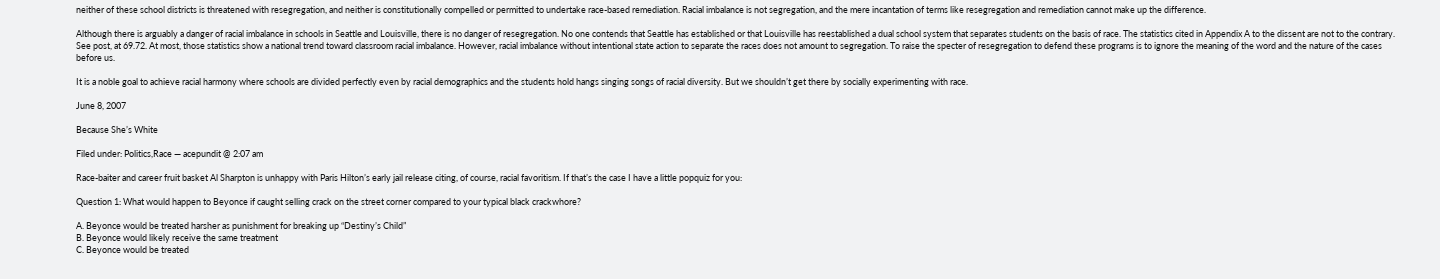neither of these school districts is threatened with resegregation, and neither is constitutionally compelled or permitted to undertake race-based remediation. Racial imbalance is not segregation, and the mere incantation of terms like resegregation and remediation cannot make up the difference.

Although there is arguably a danger of racial imbalance in schools in Seattle and Louisville, there is no danger of resegregation. No one contends that Seattle has established or that Louisville has reestablished a dual school system that separates students on the basis of race. The statistics cited in Appendix A to the dissent are not to the contrary. See post, at 69.72. At most, those statistics show a national trend toward classroom racial imbalance. However, racial imbalance without intentional state action to separate the races does not amount to segregation. To raise the specter of resegregation to defend these programs is to ignore the meaning of the word and the nature of the cases before us.

It is a noble goal to achieve racial harmony where schools are divided perfectly even by racial demographics and the students hold hangs singing songs of racial diversity. But we shouldn’t get there by socially experimenting with race.

June 8, 2007

Because She’s White

Filed under: Politics,Race — acepundit @ 2:07 am

Race-baiter and career fruit basket Al Sharpton is unhappy with Paris Hilton’s early jail release citing, of course, racial favoritism. If that’s the case I have a little popquiz for you:

Question 1: What would happen to Beyonce if caught selling crack on the street corner compared to your typical black crackwhore?

A. Beyonce would be treated harsher as punishment for breaking up “Destiny’s Child”
B. Beyonce would likely receive the same treatment
C. Beyonce would be treated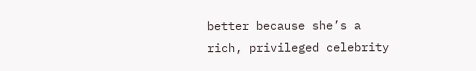better because she’s a rich, privileged celebrity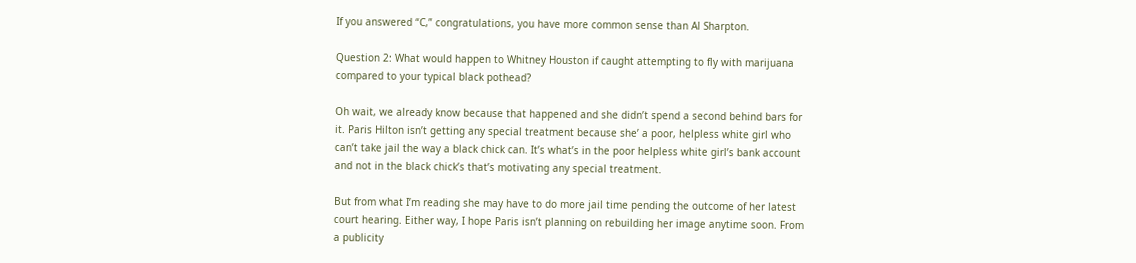If you answered “C,” congratulations, you have more common sense than Al Sharpton.

Question 2: What would happen to Whitney Houston if caught attempting to fly with marijuana compared to your typical black pothead?

Oh wait, we already know because that happened and she didn’t spend a second behind bars for it. Paris Hilton isn’t getting any special treatment because she’ a poor, helpless white girl who can’t take jail the way a black chick can. It’s what’s in the poor helpless white girl’s bank account and not in the black chick’s that’s motivating any special treatment.

But from what I’m reading she may have to do more jail time pending the outcome of her latest court hearing. Either way, I hope Paris isn’t planning on rebuilding her image anytime soon. From a publicity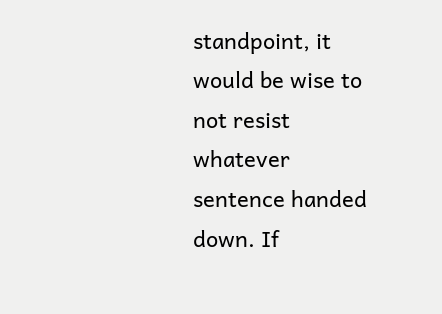standpoint, it would be wise to not resist whatever sentence handed down. If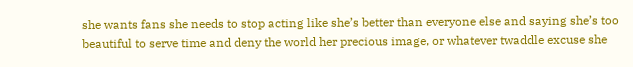she wants fans she needs to stop acting like she’s better than everyone else and saying she’s too beautiful to serve time and deny the world her precious image, or whatever twaddle excuse she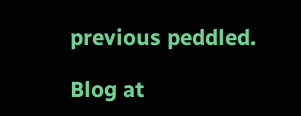previous peddled.

Blog at